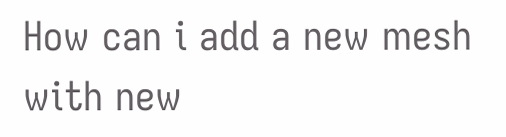How can i add a new mesh with new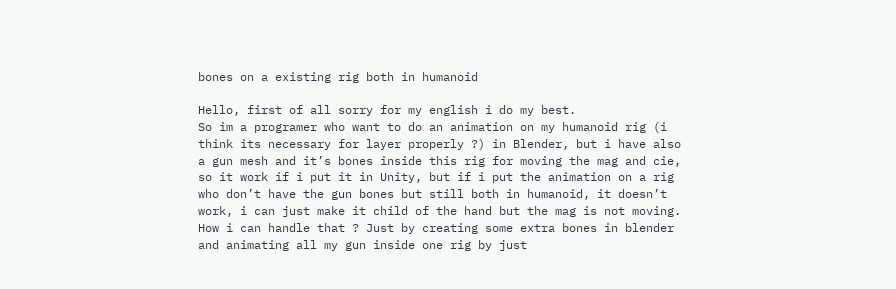bones on a existing rig both in humanoid

Hello, first of all sorry for my english i do my best.
So im a programer who want to do an animation on my humanoid rig (i think its necessary for layer properly ?) in Blender, but i have also a gun mesh and it’s bones inside this rig for moving the mag and cie, so it work if i put it in Unity, but if i put the animation on a rig who don’t have the gun bones but still both in humanoid, it doesn’t work, i can just make it child of the hand but the mag is not moving. How i can handle that ? Just by creating some extra bones in blender and animating all my gun inside one rig by just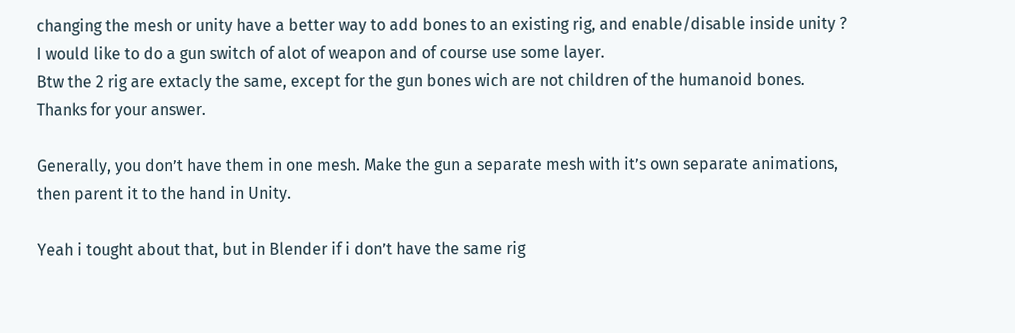changing the mesh or unity have a better way to add bones to an existing rig, and enable/disable inside unity ? I would like to do a gun switch of alot of weapon and of course use some layer.
Btw the 2 rig are extacly the same, except for the gun bones wich are not children of the humanoid bones.
Thanks for your answer.

Generally, you don’t have them in one mesh. Make the gun a separate mesh with it’s own separate animations, then parent it to the hand in Unity.

Yeah i tought about that, but in Blender if i don’t have the same rig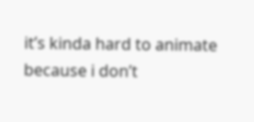it’s kinda hard to animate because i don’t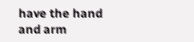have the hand and arm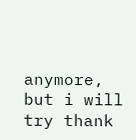anymore, but i will try thank